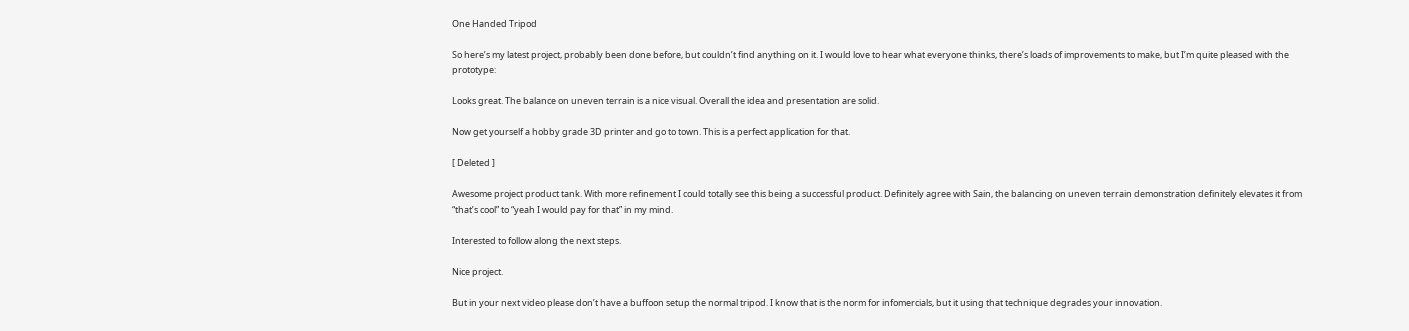One Handed Tripod

So here’s my latest project, probably been done before, but couldn’t find anything on it. I would love to hear what everyone thinks, there’s loads of improvements to make, but I’m quite pleased with the prototype:

Looks great. The balance on uneven terrain is a nice visual. Overall the idea and presentation are solid.

Now get yourself a hobby grade 3D printer and go to town. This is a perfect application for that.

[ Deleted ]

Awesome project product tank. With more refinement I could totally see this being a successful product. Definitely agree with Sain, the balancing on uneven terrain demonstration definitely elevates it from “that’s cool” to “yeah I would pay for that” in my mind.

Interested to follow along the next steps.

Nice project.

But in your next video please don’t have a buffoon setup the normal tripod. I know that is the norm for infomercials, but it using that technique degrades your innovation.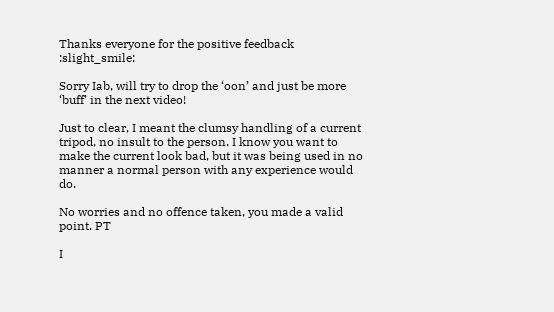Thanks everyone for the positive feedback :slight_smile:

Sorry Iab, will try to drop the ‘oon’ and just be more ‘buff’ in the next video!

Just to clear, I meant the clumsy handling of a current tripod, no insult to the person. I know you want to make the current look bad, but it was being used in no manner a normal person with any experience would do.

No worries and no offence taken, you made a valid point. PT

I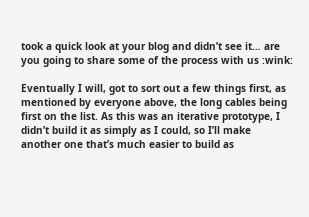took a quick look at your blog and didn’t see it… are you going to share some of the process with us :wink:

Eventually I will, got to sort out a few things first, as mentioned by everyone above, the long cables being first on the list. As this was an iterative prototype, I didn’t build it as simply as I could, so I’ll make another one that’s much easier to build as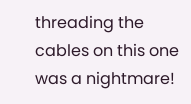threading the cables on this one was a nightmare!